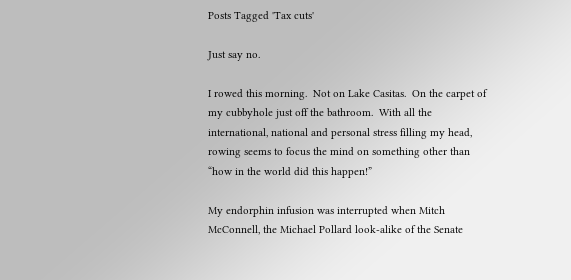Posts Tagged 'Tax cuts'

Just say no.

I rowed this morning.  Not on Lake Casitas.  On the carpet of my cubbyhole just off the bathroom.  With all the international, national and personal stress filling my head, rowing seems to focus the mind on something other than “how in the world did this happen!”

My endorphin infusion was interrupted when Mitch McConnell, the Michael Pollard look-alike of the Senate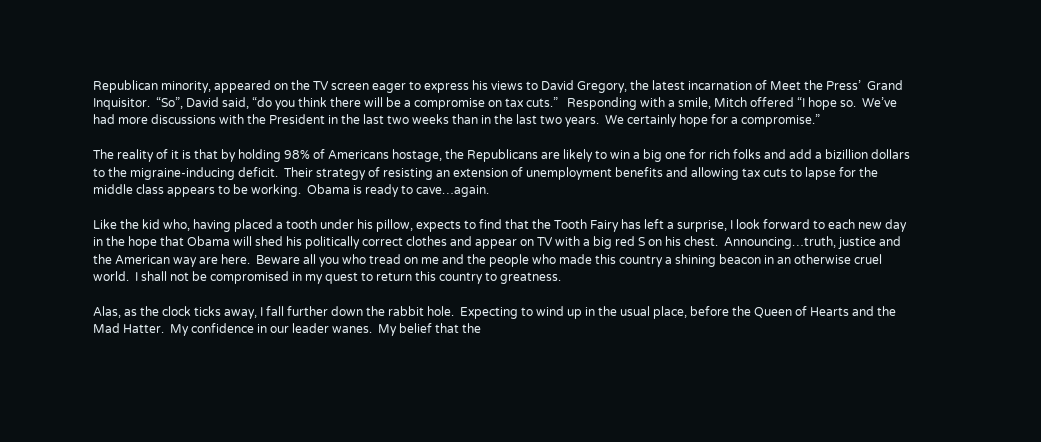Republican minority, appeared on the TV screen eager to express his views to David Gregory, the latest incarnation of Meet the Press’  Grand Inquisitor.  “So”, David said, “do you think there will be a compromise on tax cuts.”   Responding with a smile, Mitch offered “I hope so.  We’ve had more discussions with the President in the last two weeks than in the last two years.  We certainly hope for a compromise.”

The reality of it is that by holding 98% of Americans hostage, the Republicans are likely to win a big one for rich folks and add a bizillion dollars to the migraine-inducing deficit.  Their strategy of resisting an extension of unemployment benefits and allowing tax cuts to lapse for the middle class appears to be working.  Obama is ready to cave…again.

Like the kid who, having placed a tooth under his pillow, expects to find that the Tooth Fairy has left a surprise, I look forward to each new day in the hope that Obama will shed his politically correct clothes and appear on TV with a big red S on his chest.  Announcing…truth, justice and the American way are here.  Beware all you who tread on me and the people who made this country a shining beacon in an otherwise cruel world.  I shall not be compromised in my quest to return this country to greatness.

Alas, as the clock ticks away, I fall further down the rabbit hole.  Expecting to wind up in the usual place, before the Queen of Hearts and the Mad Hatter.  My confidence in our leader wanes.  My belief that the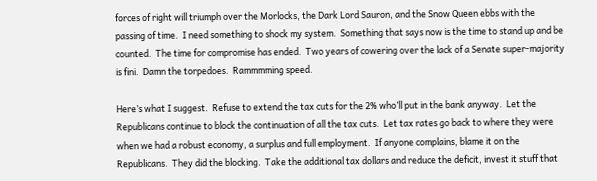forces of right will triumph over the Morlocks, the Dark Lord Sauron, and the Snow Queen ebbs with the passing of time.  I need something to shock my system.  Something that says now is the time to stand up and be counted.  The time for compromise has ended.  Two years of cowering over the lack of a Senate super-majority is fini.  Damn the torpedoes.  Rammmming speed.

Here’s what I suggest.  Refuse to extend the tax cuts for the 2% who’ll put in the bank anyway.  Let the Republicans continue to block the continuation of all the tax cuts.  Let tax rates go back to where they were when we had a robust economy, a surplus and full employment.  If anyone complains, blame it on the Republicans.  They did the blocking.  Take the additional tax dollars and reduce the deficit, invest it stuff that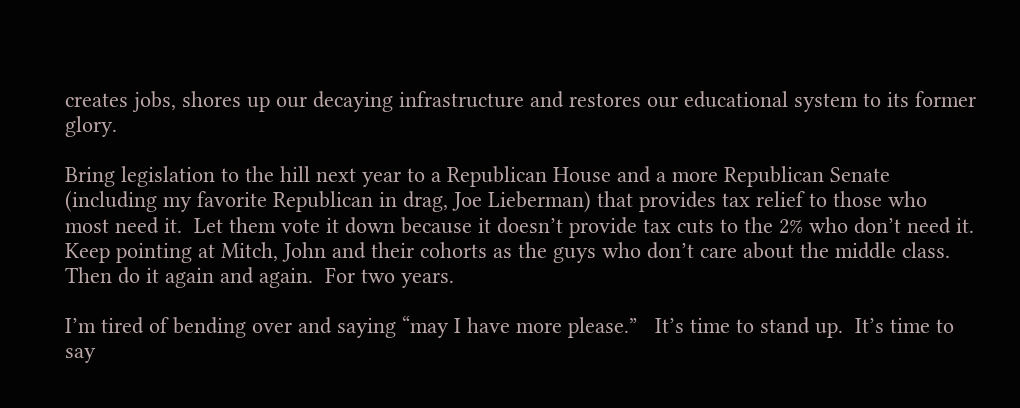creates jobs, shores up our decaying infrastructure and restores our educational system to its former glory.

Bring legislation to the hill next year to a Republican House and a more Republican Senate (including my favorite Republican in drag, Joe Lieberman) that provides tax relief to those who most need it.  Let them vote it down because it doesn’t provide tax cuts to the 2% who don’t need it.  Keep pointing at Mitch, John and their cohorts as the guys who don’t care about the middle class.  Then do it again and again.  For two years.

I’m tired of bending over and saying “may I have more please.”   It’s time to stand up.  It’s time to say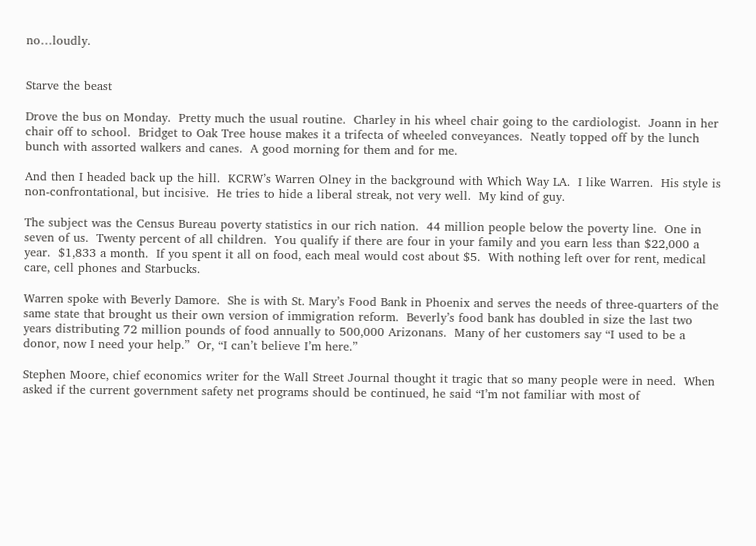no…loudly.


Starve the beast

Drove the bus on Monday.  Pretty much the usual routine.  Charley in his wheel chair going to the cardiologist.  Joann in her chair off to school.  Bridget to Oak Tree house makes it a trifecta of wheeled conveyances.  Neatly topped off by the lunch bunch with assorted walkers and canes.  A good morning for them and for me.

And then I headed back up the hill.  KCRW’s Warren Olney in the background with Which Way LA.  I like Warren.  His style is non-confrontational, but incisive.  He tries to hide a liberal streak, not very well.  My kind of guy.

The subject was the Census Bureau poverty statistics in our rich nation.  44 million people below the poverty line.  One in seven of us.  Twenty percent of all children.  You qualify if there are four in your family and you earn less than $22,000 a year.  $1,833 a month.  If you spent it all on food, each meal would cost about $5.  With nothing left over for rent, medical care, cell phones and Starbucks.

Warren spoke with Beverly Damore.  She is with St. Mary’s Food Bank in Phoenix and serves the needs of three-quarters of the same state that brought us their own version of immigration reform.  Beverly’s food bank has doubled in size the last two years distributing 72 million pounds of food annually to 500,000 Arizonans.  Many of her customers say “I used to be a donor, now I need your help.”  Or, “I can’t believe I’m here.”

Stephen Moore, chief economics writer for the Wall Street Journal thought it tragic that so many people were in need.  When asked if the current government safety net programs should be continued, he said “I’m not familiar with most of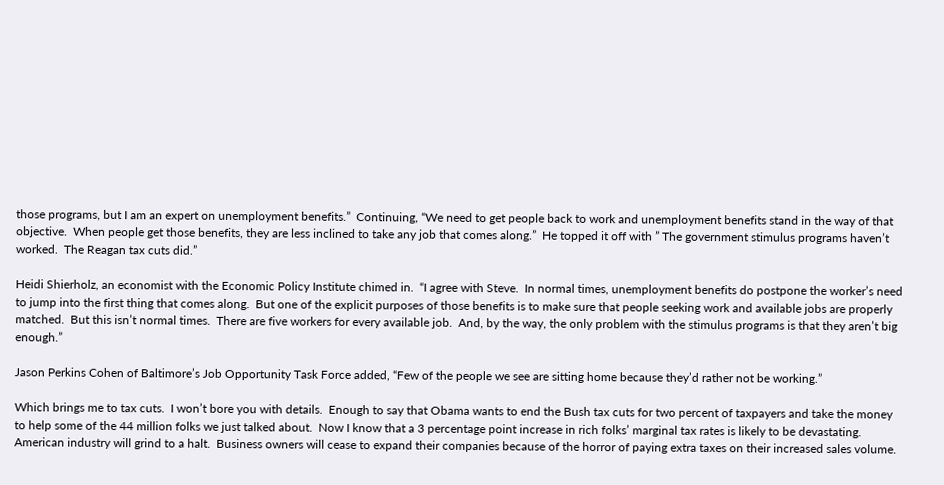those programs, but I am an expert on unemployment benefits.”  Continuing, “We need to get people back to work and unemployment benefits stand in the way of that objective.  When people get those benefits, they are less inclined to take any job that comes along.”  He topped it off with ” The government stimulus programs haven’t worked.  The Reagan tax cuts did.”

Heidi Shierholz, an economist with the Economic Policy Institute chimed in.  “I agree with Steve.  In normal times, unemployment benefits do postpone the worker’s need to jump into the first thing that comes along.  But one of the explicit purposes of those benefits is to make sure that people seeking work and available jobs are properly matched.  But this isn’t normal times.  There are five workers for every available job.  And, by the way, the only problem with the stimulus programs is that they aren’t big enough.”

Jason Perkins Cohen of Baltimore’s Job Opportunity Task Force added, “Few of the people we see are sitting home because they’d rather not be working.”

Which brings me to tax cuts.  I won’t bore you with details.  Enough to say that Obama wants to end the Bush tax cuts for two percent of taxpayers and take the money to help some of the 44 million folks we just talked about.  Now I know that a 3 percentage point increase in rich folks’ marginal tax rates is likely to be devastating.  American industry will grind to a halt.  Business owners will cease to expand their companies because of the horror of paying extra taxes on their increased sales volume.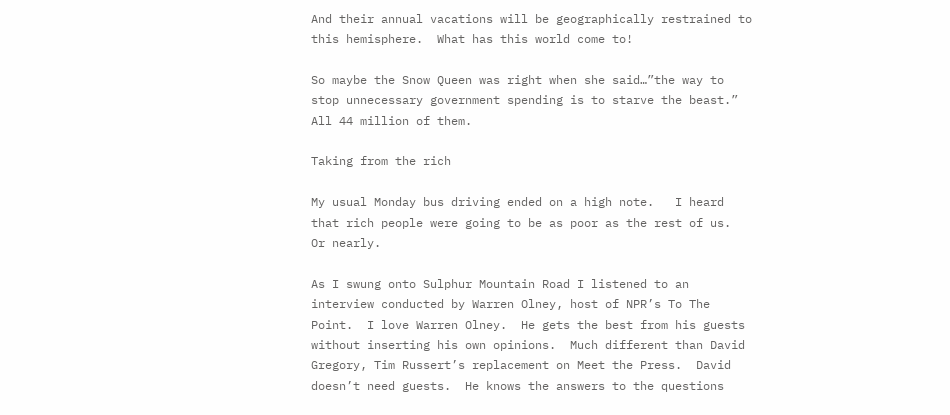And their annual vacations will be geographically restrained to this hemisphere.  What has this world come to!

So maybe the Snow Queen was right when she said…”the way to stop unnecessary government spending is to starve the beast.”  All 44 million of them.

Taking from the rich

My usual Monday bus driving ended on a high note.   I heard that rich people were going to be as poor as the rest of us.  Or nearly.

As I swung onto Sulphur Mountain Road I listened to an interview conducted by Warren Olney, host of NPR’s To The Point.  I love Warren Olney.  He gets the best from his guests without inserting his own opinions.  Much different than David Gregory, Tim Russert’s replacement on Meet the Press.  David doesn’t need guests.  He knows the answers to the questions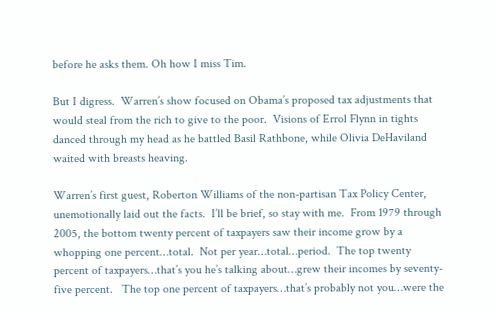before he asks them. Oh how I miss Tim.

But I digress.  Warren’s show focused on Obama’s proposed tax adjustments that would steal from the rich to give to the poor.  Visions of Errol Flynn in tights danced through my head as he battled Basil Rathbone, while Olivia DeHaviland waited with breasts heaving.

Warren’s first guest, Roberton Williams of the non-partisan Tax Policy Center, unemotionally laid out the facts.  I’ll be brief, so stay with me.  From 1979 through 2005, the bottom twenty percent of taxpayers saw their income grow by a whopping one percent…total.  Not per year…total…period.  The top twenty percent of taxpayers…that’s you he’s talking about…grew their incomes by seventy-five percent.   The top one percent of taxpayers…that’s probably not you…were the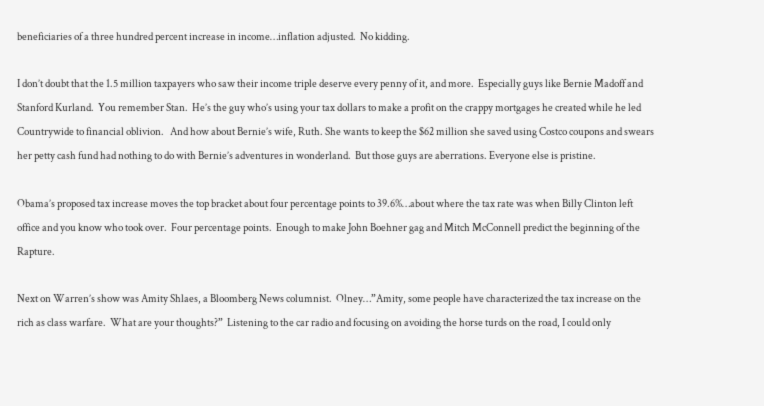beneficiaries of a three hundred percent increase in income…inflation adjusted.  No kidding.

I don’t doubt that the 1.5 million taxpayers who saw their income triple deserve every penny of it, and more.  Especially guys like Bernie Madoff and Stanford Kurland.  You remember Stan.  He’s the guy who’s using your tax dollars to make a profit on the crappy mortgages he created while he led Countrywide to financial oblivion.   And how about Bernie’s wife, Ruth. She wants to keep the $62 million she saved using Costco coupons and swears her petty cash fund had nothing to do with Bernie’s adventures in wonderland.  But those guys are aberrations. Everyone else is pristine.

Obama’s proposed tax increase moves the top bracket about four percentage points to 39.6%…about where the tax rate was when Billy Clinton left office and you know who took over.  Four percentage points.  Enough to make John Boehner gag and Mitch McConnell predict the beginning of the Rapture.

Next on Warren’s show was Amity Shlaes, a Bloomberg News columnist.  Olney…”Amity, some people have characterized the tax increase on the rich as class warfare.  What are your thoughts?”  Listening to the car radio and focusing on avoiding the horse turds on the road, I could only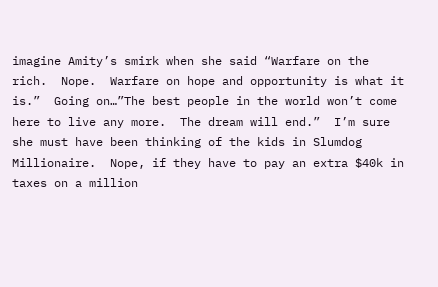imagine Amity’s smirk when she said “Warfare on the rich.  Nope.  Warfare on hope and opportunity is what it is.”  Going on…”The best people in the world won’t come here to live any more.  The dream will end.”  I’m sure she must have been thinking of the kids in Slumdog Millionaire.  Nope, if they have to pay an extra $40k in taxes on a million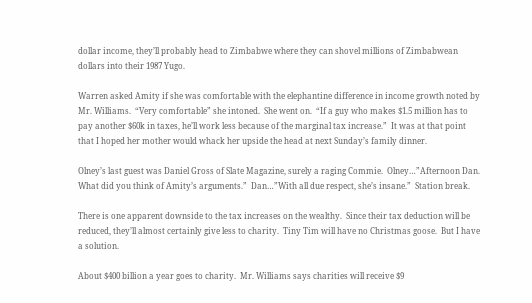dollar income, they’ll probably head to Zimbabwe where they can shovel millions of Zimbabwean dollars into their 1987 Yugo.

Warren asked Amity if she was comfortable with the elephantine difference in income growth noted by Mr. Williams.  “Very comfortable” she intoned.  She went on.  “If a guy who makes $1.5 million has to pay another $60k in taxes, he’ll work less because of the marginal tax increase.”  It was at that point that I hoped her mother would whack her upside the head at next Sunday’s family dinner.

Olney’s last guest was Daniel Gross of Slate Magazine, surely a raging Commie.  Olney…”Afternoon Dan.  What did you think of Amity’s arguments.”  Dan…”With all due respect, she’s insane.”  Station break.

There is one apparent downside to the tax increases on the wealthy.  Since their tax deduction will be reduced, they’ll almost certainly give less to charity.  Tiny Tim will have no Christmas goose.  But I have a solution.

About $400 billion a year goes to charity.  Mr. Williams says charities will receive $9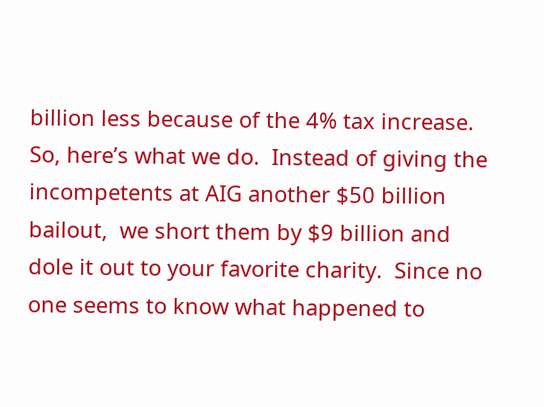billion less because of the 4% tax increase.  So, here’s what we do.  Instead of giving the incompetents at AIG another $50 billion bailout,  we short them by $9 billion and dole it out to your favorite charity.  Since no one seems to know what happened to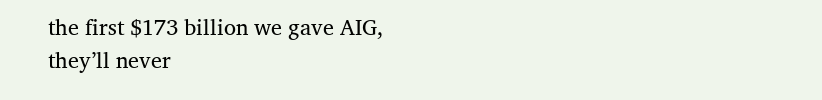the first $173 billion we gave AIG, they’ll never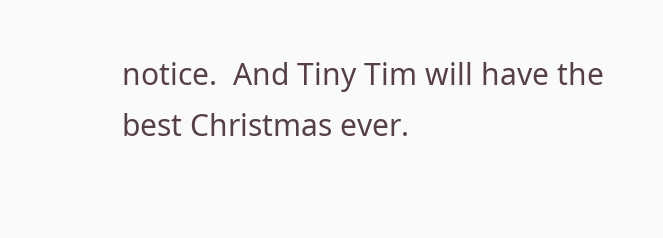notice.  And Tiny Tim will have the best Christmas ever.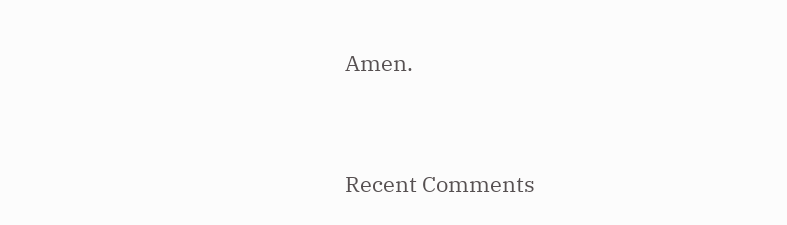Amen.




Recent Comments